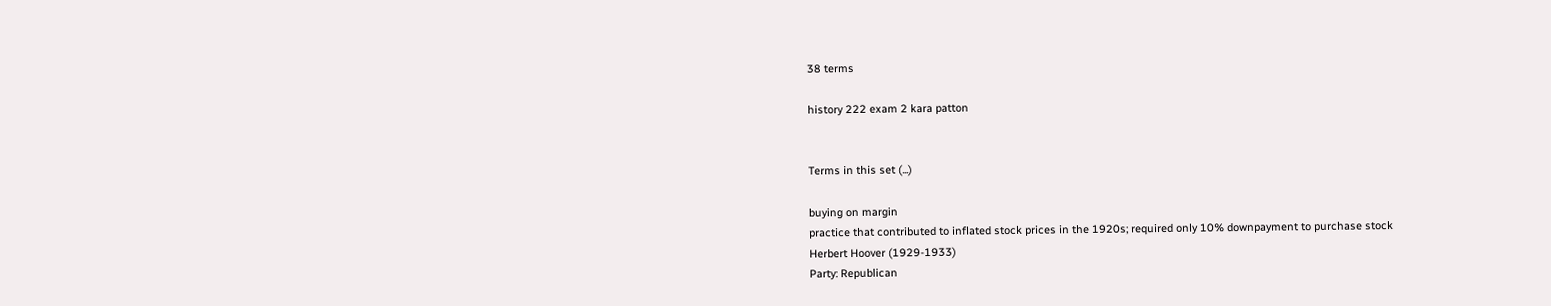38 terms

history 222 exam 2 kara patton


Terms in this set (...)

buying on margin
practice that contributed to inflated stock prices in the 1920s; required only 10% downpayment to purchase stock
Herbert Hoover (1929-1933)
Party: Republican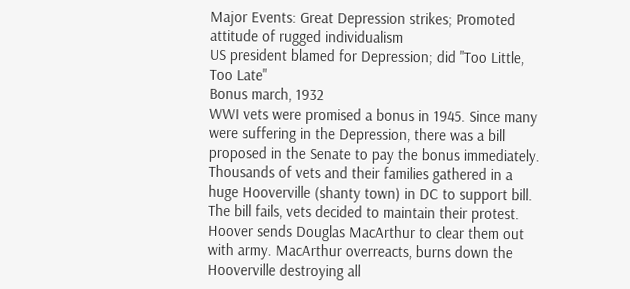Major Events: Great Depression strikes; Promoted attitude of rugged individualism
US president blamed for Depression; did "Too Little, Too Late"
Bonus march, 1932
WWI vets were promised a bonus in 1945. Since many were suffering in the Depression, there was a bill proposed in the Senate to pay the bonus immediately. Thousands of vets and their families gathered in a huge Hooverville (shanty town) in DC to support bill. The bill fails, vets decided to maintain their protest. Hoover sends Douglas MacArthur to clear them out with army. MacArthur overreacts, burns down the Hooverville destroying all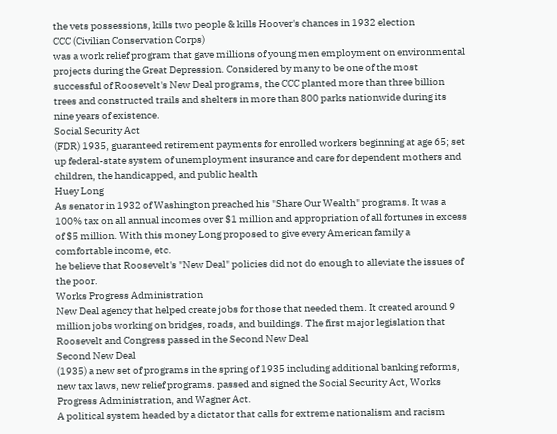the vets possessions, kills two people & kills Hoover's chances in 1932 election
CCC (Civilian Conservation Corps)
was a work relief program that gave millions of young men employment on environmental projects during the Great Depression. Considered by many to be one of the most successful of Roosevelt's New Deal programs, the CCC planted more than three billion trees and constructed trails and shelters in more than 800 parks nationwide during its nine years of existence.
Social Security Act
(FDR) 1935, guaranteed retirement payments for enrolled workers beginning at age 65; set up federal-state system of unemployment insurance and care for dependent mothers and children, the handicapped, and public health
Huey Long
As senator in 1932 of Washington preached his "Share Our Wealth" programs. It was a 100% tax on all annual incomes over $1 million and appropriation of all fortunes in excess of $5 million. With this money Long proposed to give every American family a comfortable income, etc.
he believe that Roosevelt's "New Deal" policies did not do enough to alleviate the issues of the poor.
Works Progress Administration
New Deal agency that helped create jobs for those that needed them. It created around 9 million jobs working on bridges, roads, and buildings. The first major legislation that Roosevelt and Congress passed in the Second New Deal
Second New Deal
(1935) a new set of programs in the spring of 1935 including additional banking reforms, new tax laws, new relief programs. passed and signed the Social Security Act, Works Progress Administration, and Wagner Act.
A political system headed by a dictator that calls for extreme nationalism and racism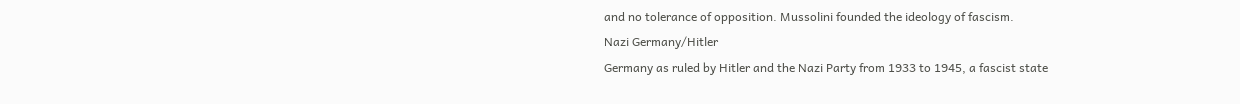and no tolerance of opposition. Mussolini founded the ideology of fascism.
Nazi Germany/Hitler
Germany as ruled by Hitler and the Nazi Party from 1933 to 1945, a fascist state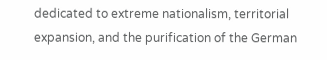dedicated to extreme nationalism, territorial expansion, and the purification of the German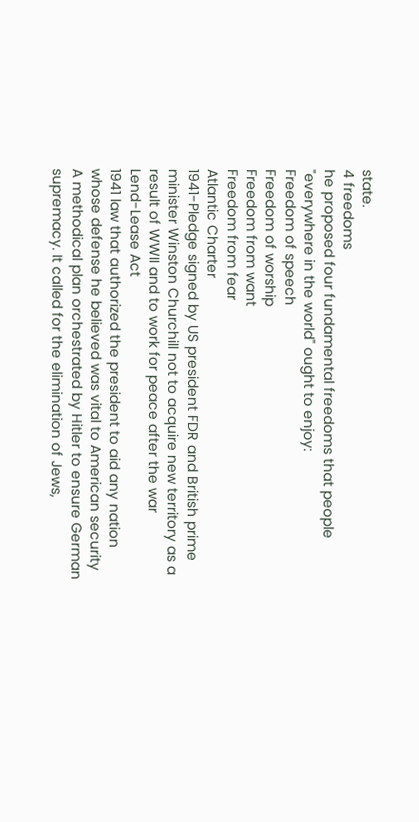state.
4 freedoms
he proposed four fundamental freedoms that people "everywhere in the world" ought to enjoy:
Freedom of speech
Freedom of worship
Freedom from want
Freedom from fear
Atlantic Charter
1941-Pledge signed by US president FDR and British prime minister Winston Churchill not to acquire new territory as a result of WWII and to work for peace after the war
Lend-Lease Act
1941 law that authorized the president to aid any nation whose defense he believed was vital to American security
A methodical plan orchestrated by Hitler to ensure German supremacy. It called for the elimination of Jews,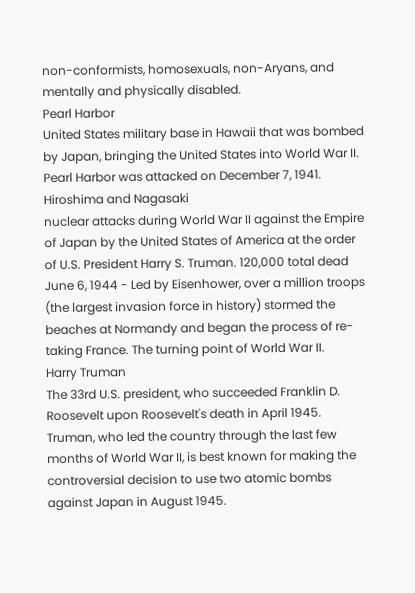non-conformists, homosexuals, non-Aryans, and mentally and physically disabled.
Pearl Harbor
United States military base in Hawaii that was bombed by Japan, bringing the United States into World War II. Pearl Harbor was attacked on December 7, 1941.
Hiroshima and Nagasaki
nuclear attacks during World War II against the Empire of Japan by the United States of America at the order of U.S. President Harry S. Truman. 120,000 total dead
June 6, 1944 - Led by Eisenhower, over a million troops (the largest invasion force in history) stormed the beaches at Normandy and began the process of re-taking France. The turning point of World War II.
Harry Truman
The 33rd U.S. president, who succeeded Franklin D. Roosevelt upon Roosevelt's death in April 1945. Truman, who led the country through the last few months of World War II, is best known for making the controversial decision to use two atomic bombs against Japan in August 1945.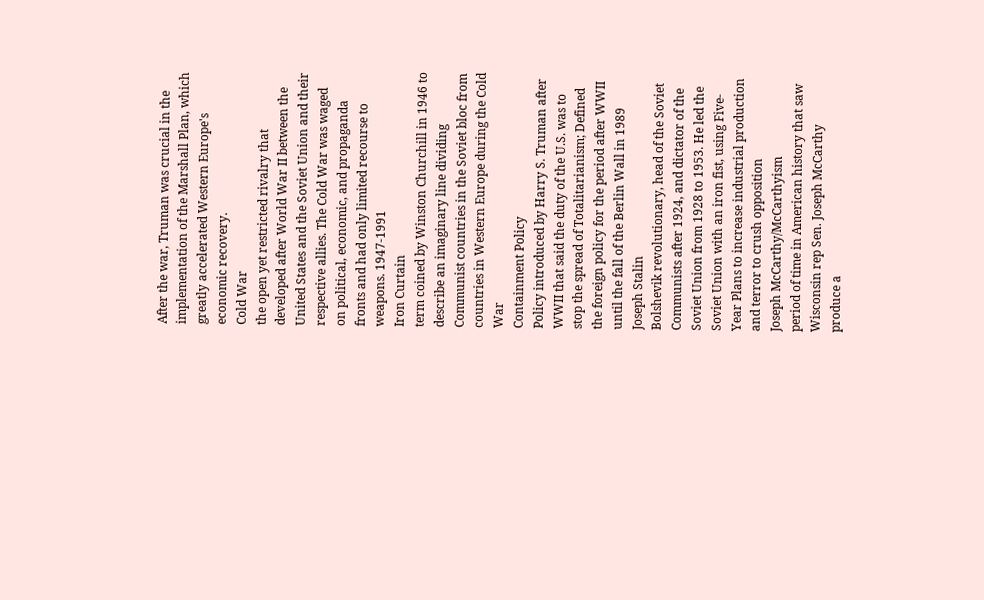After the war, Truman was crucial in the implementation of the Marshall Plan, which greatly accelerated Western Europe's economic recovery.
Cold War
the open yet restricted rivalry that developed after World War II between the United States and the Soviet Union and their respective allies. The Cold War was waged on political, economic, and propaganda fronts and had only limited recourse to weapons. 1947-1991
Iron Curtain
term coined by Winston Churchill in 1946 to describe an imaginary line dividing Communist countries in the Soviet bloc from countries in Western Europe during the Cold War
Containment Policy
Policy introduced by Harry S. Truman after WWII that said the duty of the U.S. was to stop the spread of Totalitarianism; Defined the foreign policy for the period after WWII until the fall of the Berlin Wall in 1989
Joseph Stalin
Bolshevik revolutionary, head of the Soviet Communists after 1924, and dictator of the Soviet Union from 1928 to 1953. He led the Soviet Union with an iron fist, using Five-Year Plans to increase industrial production and terror to crush opposition
Joseph McCarthy/McCarthyism
period of time in American history that saw Wisconsin rep Sen. Joseph McCarthy produce a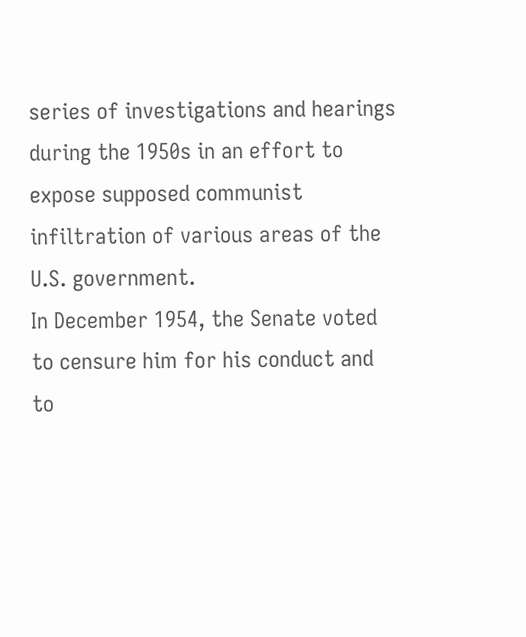series of investigations and hearings during the 1950s in an effort to expose supposed communist infiltration of various areas of the U.S. government.
In December 1954, the Senate voted to censure him for his conduct and to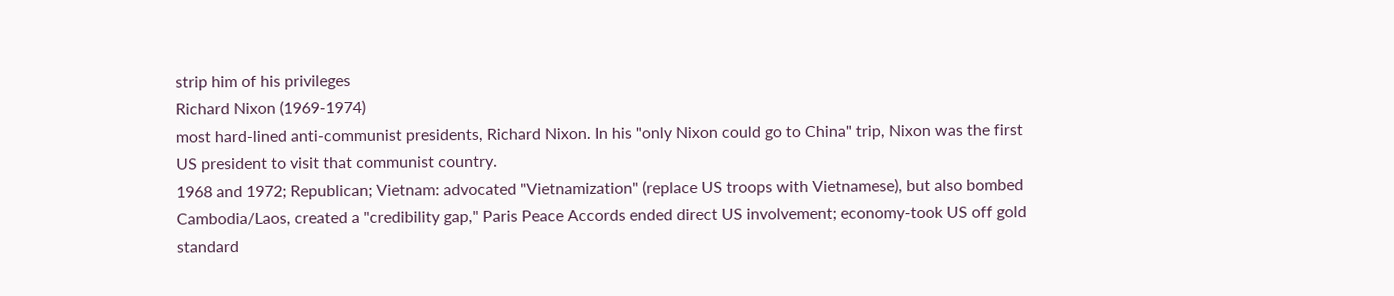strip him of his privileges
Richard Nixon (1969-1974)
most hard-lined anti-communist presidents, Richard Nixon. In his "only Nixon could go to China" trip, Nixon was the first US president to visit that communist country.
1968 and 1972; Republican; Vietnam: advocated "Vietnamization" (replace US troops with Vietnamese), but also bombed Cambodia/Laos, created a "credibility gap," Paris Peace Accords ended direct US involvement; economy-took US off gold standard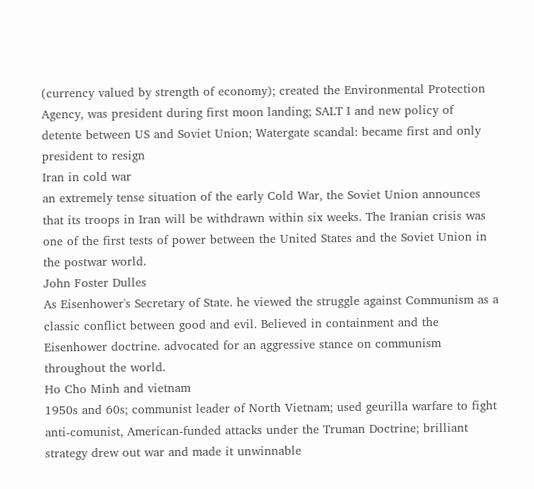(currency valued by strength of economy); created the Environmental Protection Agency, was president during first moon landing; SALT I and new policy of detente between US and Soviet Union; Watergate scandal: became first and only president to resign
Iran in cold war
an extremely tense situation of the early Cold War, the Soviet Union announces that its troops in Iran will be withdrawn within six weeks. The Iranian crisis was one of the first tests of power between the United States and the Soviet Union in the postwar world.
John Foster Dulles
As Eisenhower's Secretary of State. he viewed the struggle against Communism as a classic conflict between good and evil. Believed in containment and the Eisenhower doctrine. advocated for an aggressive stance on communism throughout the world.
Ho Cho Minh and vietnam
1950s and 60s; communist leader of North Vietnam; used geurilla warfare to fight anti-comunist, American-funded attacks under the Truman Doctrine; brilliant strategy drew out war and made it unwinnable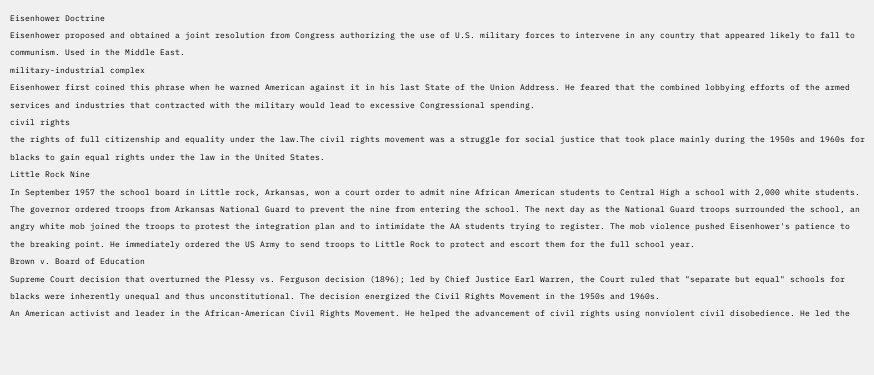Eisenhower Doctrine
Eisenhower proposed and obtained a joint resolution from Congress authorizing the use of U.S. military forces to intervene in any country that appeared likely to fall to communism. Used in the Middle East.
military-industrial complex
Eisenhower first coined this phrase when he warned American against it in his last State of the Union Address. He feared that the combined lobbying efforts of the armed services and industries that contracted with the military would lead to excessive Congressional spending.
civil rights
the rights of full citizenship and equality under the law.The civil rights movement was a struggle for social justice that took place mainly during the 1950s and 1960s for blacks to gain equal rights under the law in the United States.
Little Rock Nine
In September 1957 the school board in Little rock, Arkansas, won a court order to admit nine African American students to Central High a school with 2,000 white students. The governor ordered troops from Arkansas National Guard to prevent the nine from entering the school. The next day as the National Guard troops surrounded the school, an angry white mob joined the troops to protest the integration plan and to intimidate the AA students trying to register. The mob violence pushed Eisenhower's patience to the breaking point. He immediately ordered the US Army to send troops to Little Rock to protect and escort them for the full school year.
Brown v. Board of Education
Supreme Court decision that overturned the Plessy vs. Ferguson decision (1896); led by Chief Justice Earl Warren, the Court ruled that "separate but equal" schools for blacks were inherently unequal and thus unconstitutional. The decision energized the Civil Rights Movement in the 1950s and 1960s.
An American activist and leader in the African-American Civil Rights Movement. He helped the advancement of civil rights using nonviolent civil disobedience. He led the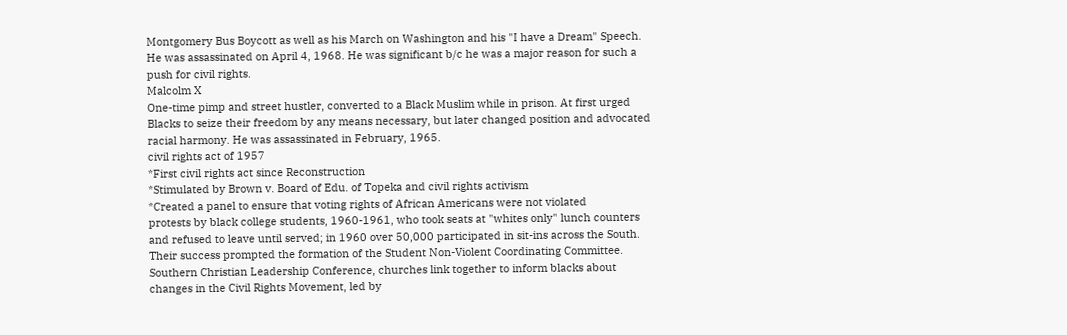Montgomery Bus Boycott as well as his March on Washington and his "I have a Dream" Speech. He was assassinated on April 4, 1968. He was significant b/c he was a major reason for such a push for civil rights.
Malcolm X
One-time pimp and street hustler, converted to a Black Muslim while in prison. At first urged Blacks to seize their freedom by any means necessary, but later changed position and advocated racial harmony. He was assassinated in February, 1965.
civil rights act of 1957
*First civil rights act since Reconstruction
*Stimulated by Brown v. Board of Edu. of Topeka and civil rights activism
*Created a panel to ensure that voting rights of African Americans were not violated
protests by black college students, 1960-1961, who took seats at "whites only" lunch counters and refused to leave until served; in 1960 over 50,000 participated in sit-ins across the South. Their success prompted the formation of the Student Non-Violent Coordinating Committee.
Southern Christian Leadership Conference, churches link together to inform blacks about changes in the Civil Rights Movement, led by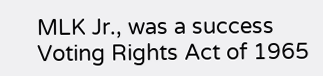MLK Jr., was a success
Voting Rights Act of 1965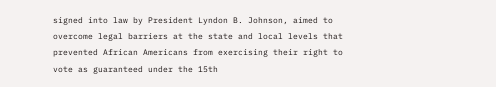signed into law by President Lyndon B. Johnson, aimed to overcome legal barriers at the state and local levels that prevented African Americans from exercising their right to vote as guaranteed under the 15th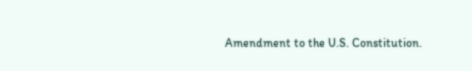Amendment to the U.S. Constitution.